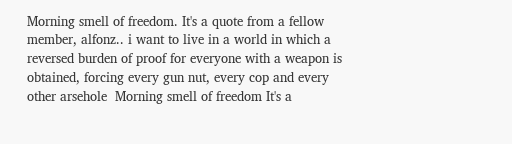Morning smell of freedom. It's a quote from a fellow member, alfonz.. i want to live in a world in which a reversed burden of proof for everyone with a weapon is obtained, forcing every gun nut, every cop and every other arsehole  Morning smell of freedom It's a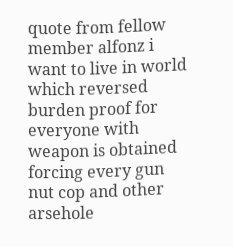quote from fellow member alfonz i want to live in world which reversed burden proof for everyone with weapon is obtained forcing every gun nut cop and other arsehole